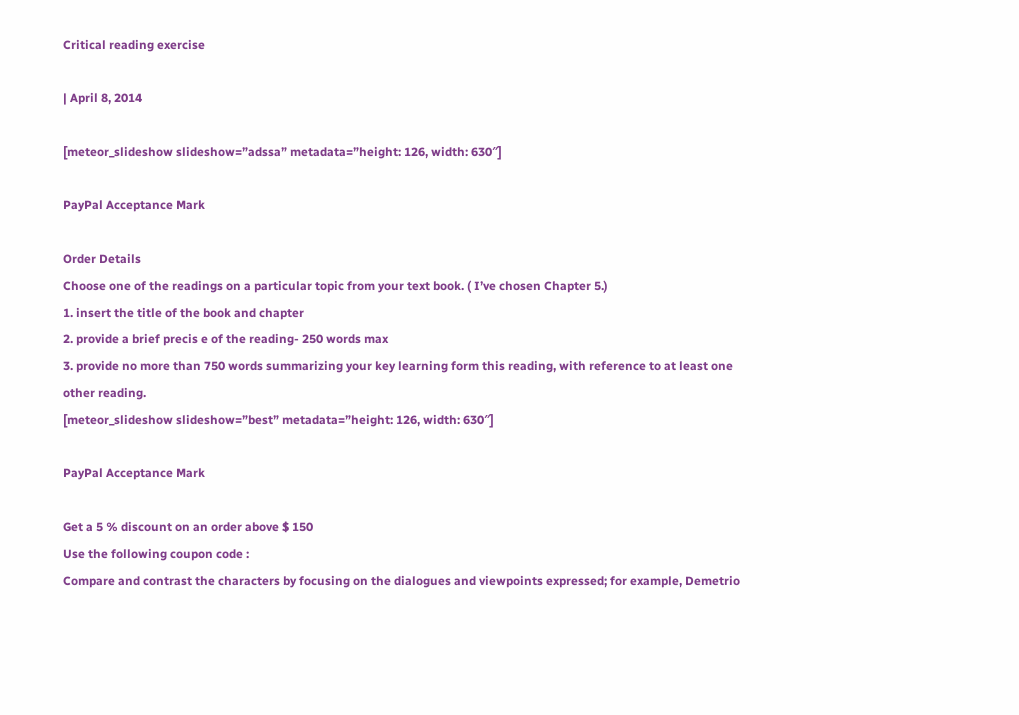Critical reading exercise

| April 8, 2014

[meteor_slideshow slideshow=”adssa” metadata=”height: 126, width: 630″]

PayPal Acceptance Mark

Order Details
Choose one of the readings on a particular topic from your text book. ( I’ve chosen Chapter 5.)
1. insert the title of the book and chapter
2. provide a brief precis e of the reading- 250 words max
3. provide no more than 750 words summarizing your key learning form this reading, with reference to at least one other reading.
[meteor_slideshow slideshow=”best” metadata=”height: 126, width: 630″]

PayPal Acceptance Mark

Get a 5 % discount on an order above $ 150
Use the following coupon code :
Compare and contrast the characters by focusing on the dialogues and viewpoints expressed; for example, Demetrio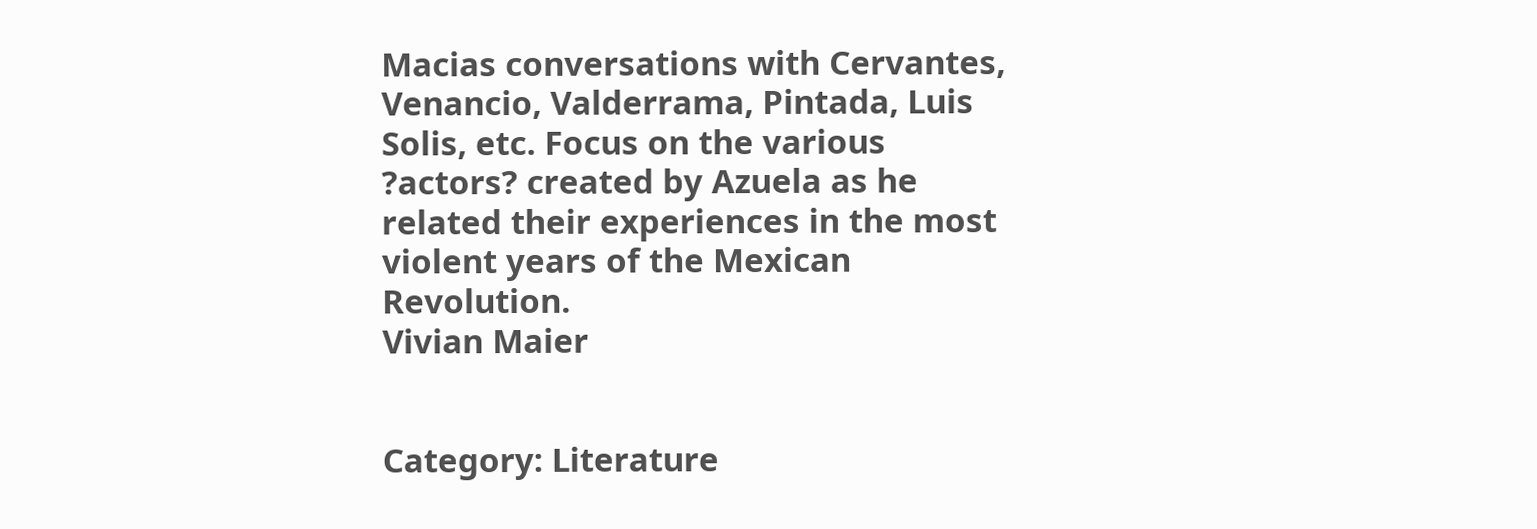Macias conversations with Cervantes, Venancio, Valderrama, Pintada, Luis Solis, etc. Focus on the various ?actors? created by Azuela as he related their experiences in the most violent years of the Mexican Revolution.
Vivian Maier


Category: Literature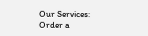Our Services:
Order a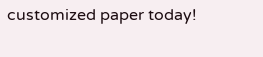customized paper today!